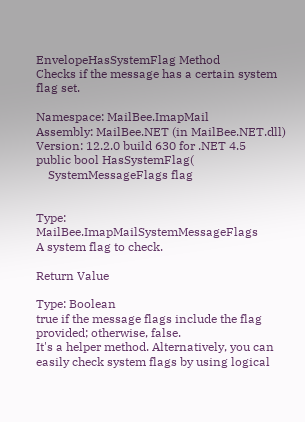EnvelopeHasSystemFlag Method
Checks if the message has a certain system flag set.

Namespace: MailBee.ImapMail
Assembly: MailBee.NET (in MailBee.NET.dll) Version: 12.2.0 build 630 for .NET 4.5
public bool HasSystemFlag(
    SystemMessageFlags flag


Type: MailBee.ImapMailSystemMessageFlags
A system flag to check.

Return Value

Type: Boolean
true if the message flags include the flag provided; otherwise, false.
It's a helper method. Alternatively, you can easily check system flags by using logical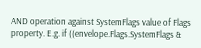AND operation against SystemFlags value of Flags property. E.g. if ((envelope.Flags.SystemFlags &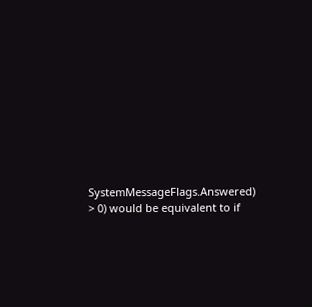SystemMessageFlags.Answered) > 0) would be equivalent to if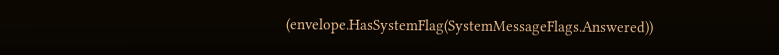(envelope.HasSystemFlag(SystemMessageFlags.Answered))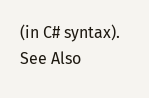(in C# syntax).
See Also